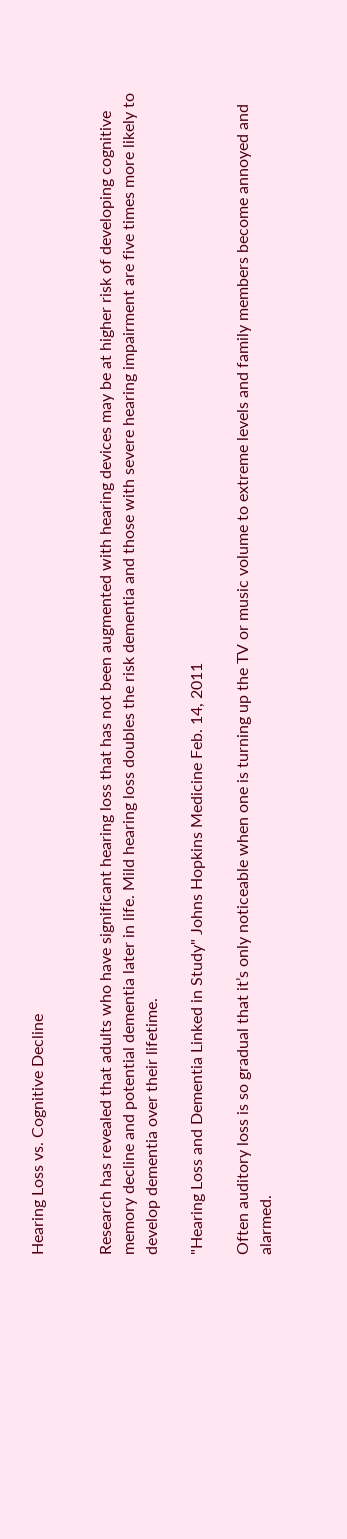Hearing Loss vs. Cognitive Decline


Research has revealed that adults who have significant hearing loss that has not been augmented with hearing devices may be at higher risk of developing cognitive memory decline and potential dementia later in life. Mild hearing loss doubles the risk dementia and those with severe hearing impairment are five times more likely to develop dementia over their lifetime.

"Hearing Loss and Dementia Linked in Study" Johns Hopkins Medicine Feb. 14, 2011

Often auditory loss is so gradual that it’s only noticeable when one is turning up the TV or music volume to extreme levels and family members become annoyed and alarmed.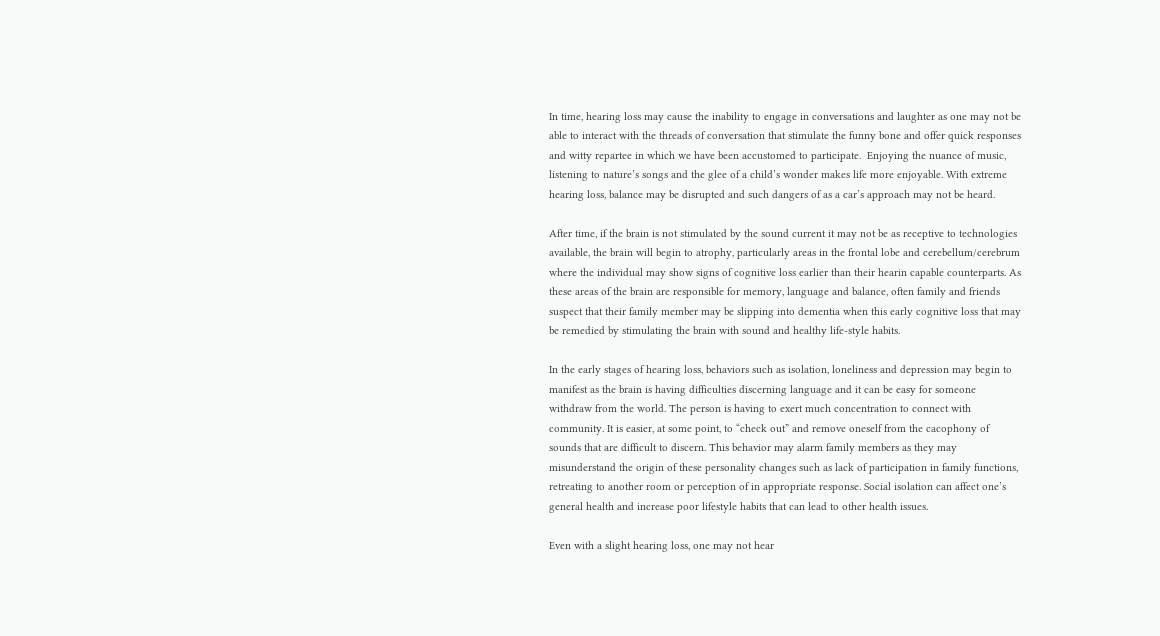In time, hearing loss may cause the inability to engage in conversations and laughter as one may not be able to interact with the threads of conversation that stimulate the funny bone and offer quick responses and witty repartee in which we have been accustomed to participate.  Enjoying the nuance of music, listening to nature’s songs and the glee of a child’s wonder makes life more enjoyable. With extreme hearing loss, balance may be disrupted and such dangers of as a car’s approach may not be heard.

After time, if the brain is not stimulated by the sound current it may not be as receptive to technologies available, the brain will begin to atrophy, particularly areas in the frontal lobe and cerebellum/cerebrum where the individual may show signs of cognitive loss earlier than their hearin capable counterparts. As these areas of the brain are responsible for memory, language and balance, often family and friends suspect that their family member may be slipping into dementia when this early cognitive loss that may be remedied by stimulating the brain with sound and healthy life-style habits.

In the early stages of hearing loss, behaviors such as isolation, loneliness and depression may begin to manifest as the brain is having difficulties discerning language and it can be easy for someone withdraw from the world. The person is having to exert much concentration to connect with community. It is easier, at some point, to “check out” and remove oneself from the cacophony of sounds that are difficult to discern. This behavior may alarm family members as they may misunderstand the origin of these personality changes such as lack of participation in family functions, retreating to another room or perception of in appropriate response. Social isolation can affect one’s general health and increase poor lifestyle habits that can lead to other health issues.

Even with a slight hearing loss, one may not hear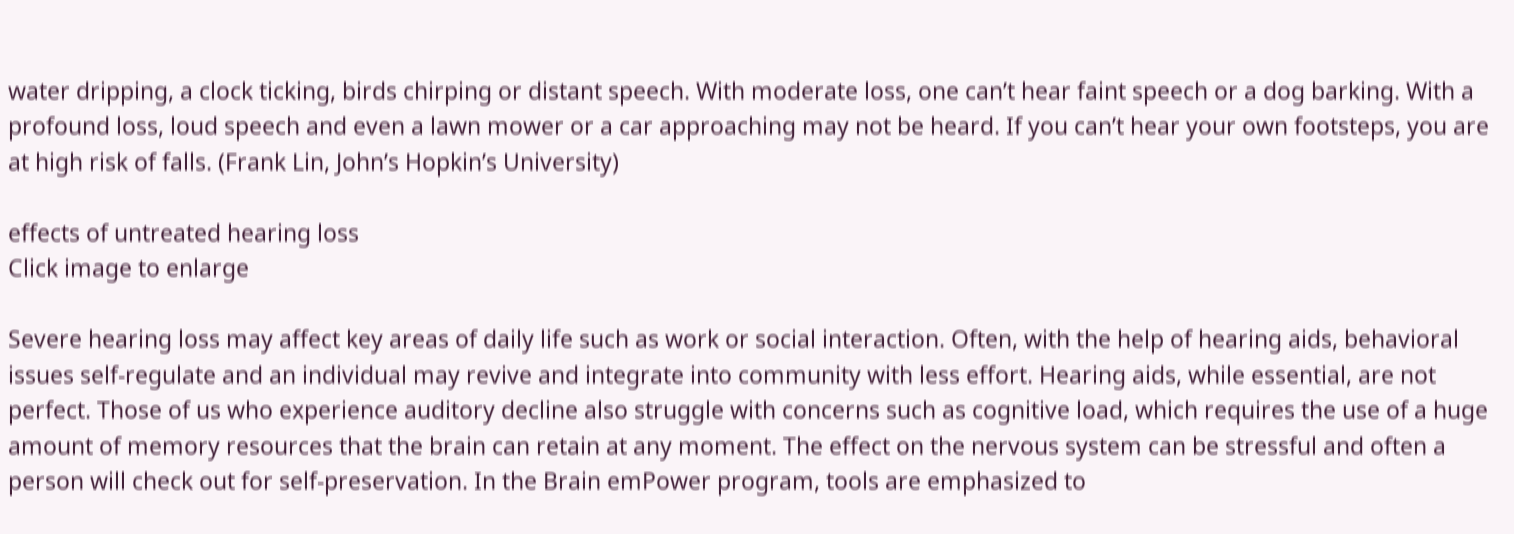water dripping, a clock ticking, birds chirping or distant speech. With moderate loss, one can’t hear faint speech or a dog barking. With a profound loss, loud speech and even a lawn mower or a car approaching may not be heard. If you can’t hear your own footsteps, you are at high risk of falls. (Frank Lin, John’s Hopkin’s University)

effects of untreated hearing loss
Click image to enlarge

Severe hearing loss may affect key areas of daily life such as work or social interaction. Often, with the help of hearing aids, behavioral issues self-regulate and an individual may revive and integrate into community with less effort. Hearing aids, while essential, are not perfect. Those of us who experience auditory decline also struggle with concerns such as cognitive load, which requires the use of a huge amount of memory resources that the brain can retain at any moment. The effect on the nervous system can be stressful and often a person will check out for self-preservation. In the Brain emPower program, tools are emphasized to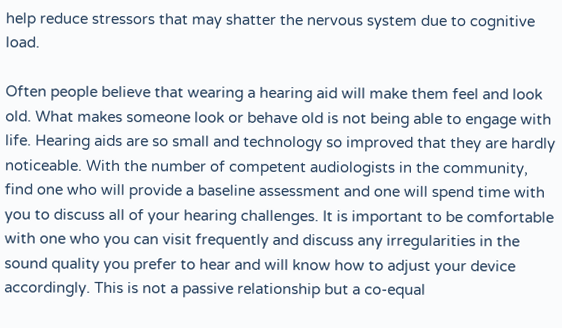help reduce stressors that may shatter the nervous system due to cognitive load.

Often people believe that wearing a hearing aid will make them feel and look old. What makes someone look or behave old is not being able to engage with life. Hearing aids are so small and technology so improved that they are hardly noticeable. With the number of competent audiologists in the community, find one who will provide a baseline assessment and one will spend time with you to discuss all of your hearing challenges. It is important to be comfortable with one who you can visit frequently and discuss any irregularities in the sound quality you prefer to hear and will know how to adjust your device accordingly. This is not a passive relationship but a co-equal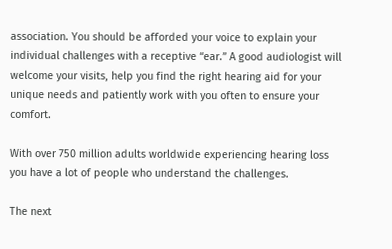association. You should be afforded your voice to explain your individual challenges with a receptive “ear.” A good audiologist will welcome your visits, help you find the right hearing aid for your unique needs and patiently work with you often to ensure your comfort.

With over 750 million adults worldwide experiencing hearing loss you have a lot of people who understand the challenges.

The next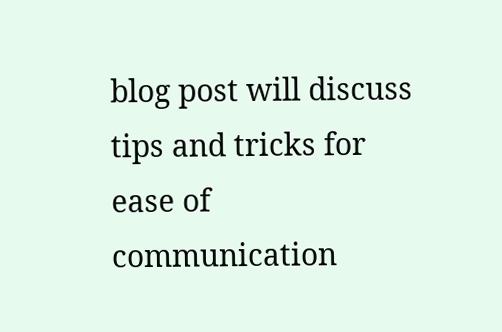blog post will discuss tips and tricks for ease of communication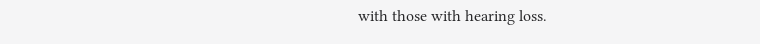with those with hearing loss.